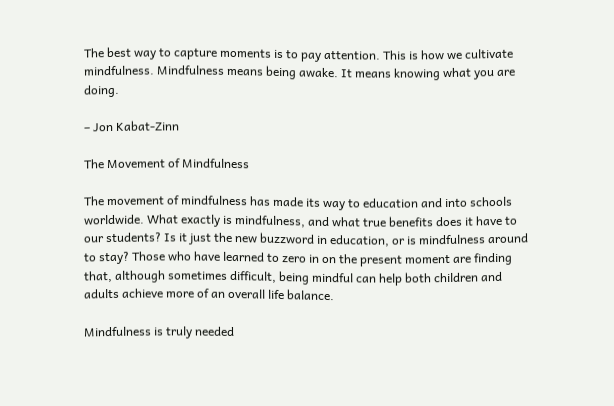The best way to capture moments is to pay attention. This is how we cultivate mindfulness. Mindfulness means being awake. It means knowing what you are doing.

– Jon Kabat-Zinn

The Movement of Mindfulness

The movement of mindfulness has made its way to education and into schools worldwide. What exactly is mindfulness, and what true benefits does it have to our students? Is it just the new buzzword in education, or is mindfulness around to stay? Those who have learned to zero in on the present moment are finding that, although sometimes difficult, being mindful can help both children and adults achieve more of an overall life balance.

Mindfulness is truly needed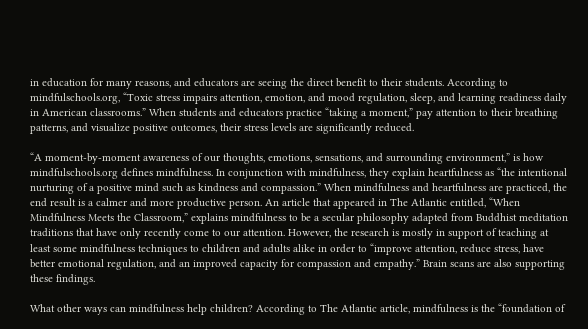in education for many reasons, and educators are seeing the direct benefit to their students. According to mindfulschools.org, “Toxic stress impairs attention, emotion, and mood regulation, sleep, and learning readiness daily in American classrooms.” When students and educators practice “taking a moment,” pay attention to their breathing patterns, and visualize positive outcomes, their stress levels are significantly reduced.

“A moment-by-moment awareness of our thoughts, emotions, sensations, and surrounding environment,” is how mindfulschools.org defines mindfulness. In conjunction with mindfulness, they explain heartfulness as “the intentional nurturing of a positive mind such as kindness and compassion.” When mindfulness and heartfulness are practiced, the end result is a calmer and more productive person. An article that appeared in The Atlantic entitled, “When Mindfulness Meets the Classroom,” explains mindfulness to be a secular philosophy adapted from Buddhist meditation traditions that have only recently come to our attention. However, the research is mostly in support of teaching at least some mindfulness techniques to children and adults alike in order to “improve attention, reduce stress, have better emotional regulation, and an improved capacity for compassion and empathy.” Brain scans are also supporting these findings.

What other ways can mindfulness help children? According to The Atlantic article, mindfulness is the “foundation of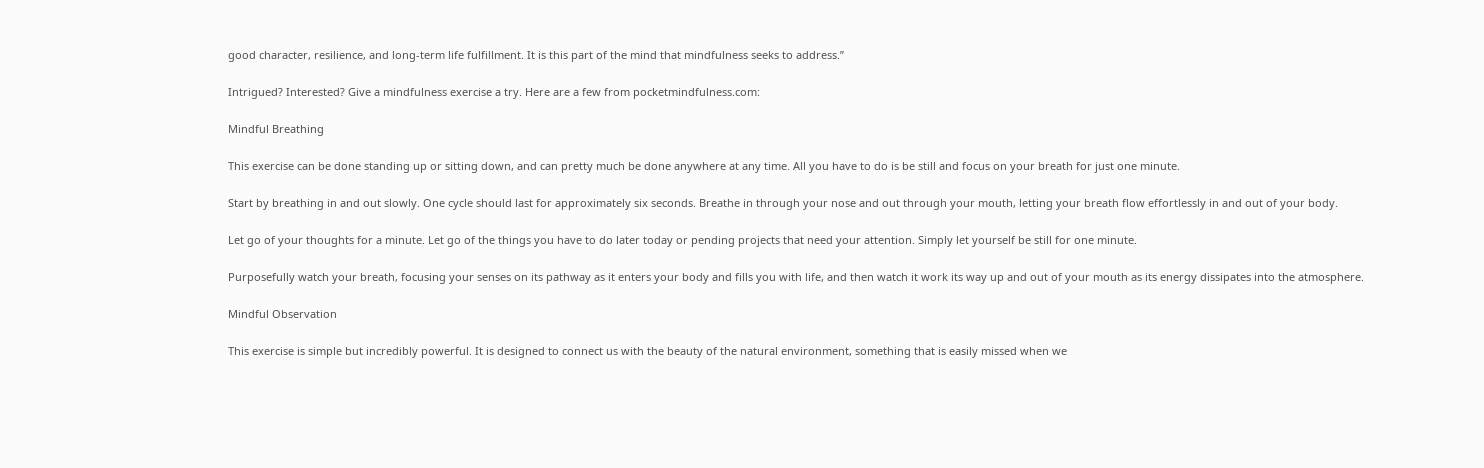good character, resilience, and long-term life fulfillment. It is this part of the mind that mindfulness seeks to address.”

Intrigued? Interested? Give a mindfulness exercise a try. Here are a few from pocketmindfulness.com:

Mindful Breathing

This exercise can be done standing up or sitting down, and can pretty much be done anywhere at any time. All you have to do is be still and focus on your breath for just one minute.

Start by breathing in and out slowly. One cycle should last for approximately six seconds. Breathe in through your nose and out through your mouth, letting your breath flow effortlessly in and out of your body.

Let go of your thoughts for a minute. Let go of the things you have to do later today or pending projects that need your attention. Simply let yourself be still for one minute.

Purposefully watch your breath, focusing your senses on its pathway as it enters your body and fills you with life, and then watch it work its way up and out of your mouth as its energy dissipates into the atmosphere.

Mindful Observation

This exercise is simple but incredibly powerful. It is designed to connect us with the beauty of the natural environment, something that is easily missed when we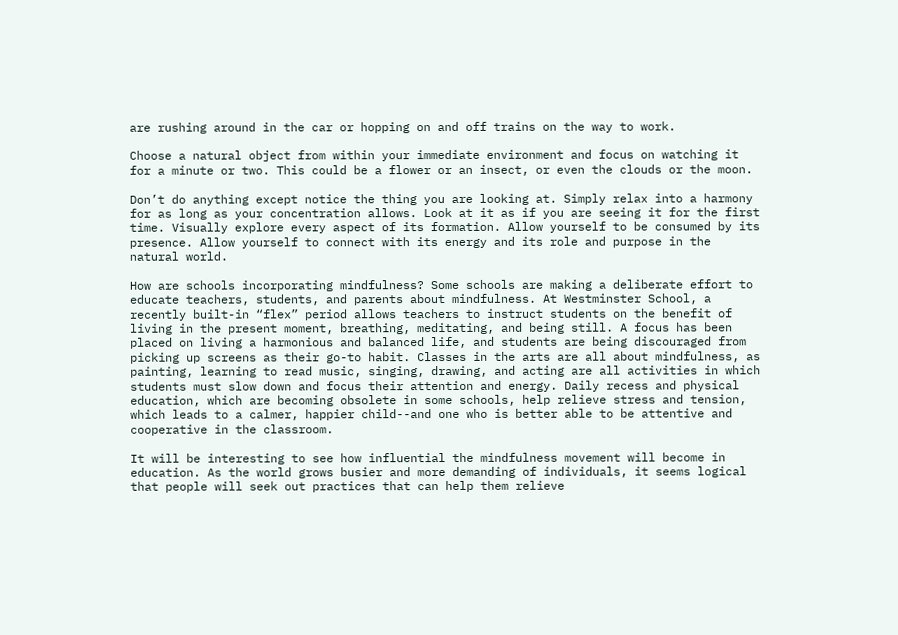are rushing around in the car or hopping on and off trains on the way to work.

Choose a natural object from within your immediate environment and focus on watching it for a minute or two. This could be a flower or an insect, or even the clouds or the moon.

Don’t do anything except notice the thing you are looking at. Simply relax into a harmony for as long as your concentration allows. Look at it as if you are seeing it for the first time. Visually explore every aspect of its formation. Allow yourself to be consumed by its presence. Allow yourself to connect with its energy and its role and purpose in the natural world.

How are schools incorporating mindfulness? Some schools are making a deliberate effort to educate teachers, students, and parents about mindfulness. At Westminster School, a recently built-in “flex” period allows teachers to instruct students on the benefit of living in the present moment, breathing, meditating, and being still. A focus has been placed on living a harmonious and balanced life, and students are being discouraged from picking up screens as their go-to habit. Classes in the arts are all about mindfulness, as painting, learning to read music, singing, drawing, and acting are all activities in which students must slow down and focus their attention and energy. Daily recess and physical education, which are becoming obsolete in some schools, help relieve stress and tension, which leads to a calmer, happier child--and one who is better able to be attentive and cooperative in the classroom.

It will be interesting to see how influential the mindfulness movement will become in education. As the world grows busier and more demanding of individuals, it seems logical that people will seek out practices that can help them relieve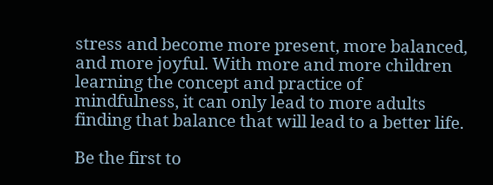stress and become more present, more balanced, and more joyful. With more and more children learning the concept and practice of mindfulness, it can only lead to more adults finding that balance that will lead to a better life.

Be the first to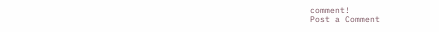comment!
Post a Comment